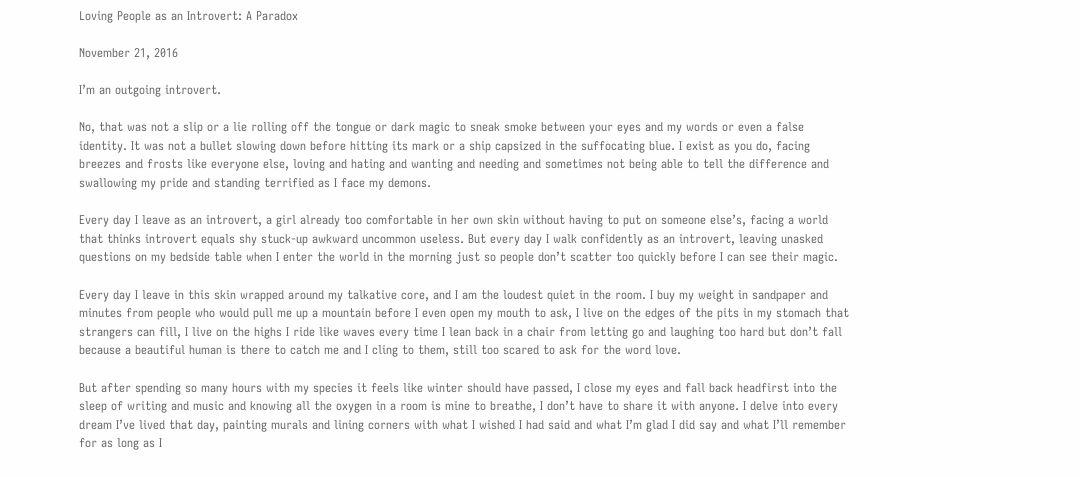Loving People as an Introvert: A Paradox

November 21, 2016

I’m an outgoing introvert.

No, that was not a slip or a lie rolling off the tongue or dark magic to sneak smoke between your eyes and my words or even a false identity. It was not a bullet slowing down before hitting its mark or a ship capsized in the suffocating blue. I exist as you do, facing breezes and frosts like everyone else, loving and hating and wanting and needing and sometimes not being able to tell the difference and swallowing my pride and standing terrified as I face my demons.

Every day I leave as an introvert, a girl already too comfortable in her own skin without having to put on someone else’s, facing a world that thinks introvert equals shy stuck-up awkward uncommon useless. But every day I walk confidently as an introvert, leaving unasked questions on my bedside table when I enter the world in the morning just so people don’t scatter too quickly before I can see their magic.

Every day I leave in this skin wrapped around my talkative core, and I am the loudest quiet in the room. I buy my weight in sandpaper and minutes from people who would pull me up a mountain before I even open my mouth to ask, I live on the edges of the pits in my stomach that strangers can fill, I live on the highs I ride like waves every time I lean back in a chair from letting go and laughing too hard but don’t fall because a beautiful human is there to catch me and I cling to them, still too scared to ask for the word love.

But after spending so many hours with my species it feels like winter should have passed, I close my eyes and fall back headfirst into the sleep of writing and music and knowing all the oxygen in a room is mine to breathe, I don’t have to share it with anyone. I delve into every dream I’ve lived that day, painting murals and lining corners with what I wished I had said and what I’m glad I did say and what I’ll remember for as long as I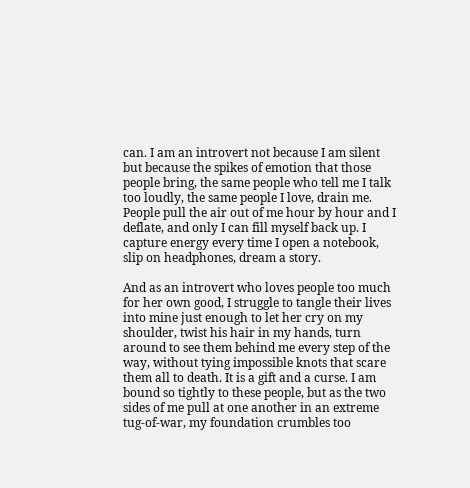can. I am an introvert not because I am silent but because the spikes of emotion that those people bring, the same people who tell me I talk too loudly, the same people I love, drain me. People pull the air out of me hour by hour and I deflate, and only I can fill myself back up. I capture energy every time I open a notebook, slip on headphones, dream a story.

And as an introvert who loves people too much for her own good, I struggle to tangle their lives into mine just enough to let her cry on my shoulder, twist his hair in my hands, turn around to see them behind me every step of the way, without tying impossible knots that scare them all to death. It is a gift and a curse. I am bound so tightly to these people, but as the two sides of me pull at one another in an extreme tug-of-war, my foundation crumbles too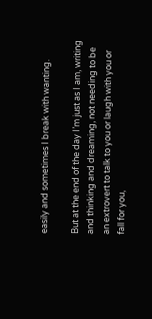easily and sometimes I break with wanting.

But at the end of the day I’m just as I am, writing and thinking and dreaming, not needing to be an extrovert to talk to you or laugh with you or fall for you,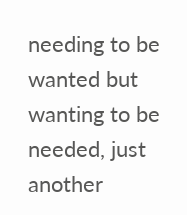needing to be wanted but wanting to be needed, just another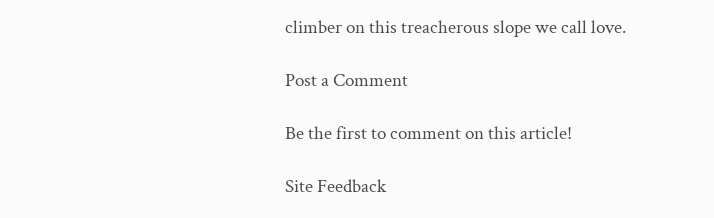climber on this treacherous slope we call love.

Post a Comment

Be the first to comment on this article!

Site Feedback